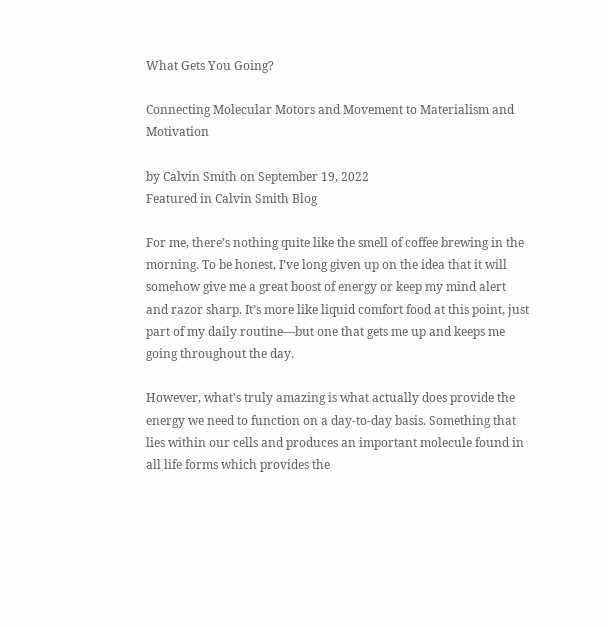What Gets You Going?

Connecting Molecular Motors and Movement to Materialism and Motivation

by Calvin Smith on September 19, 2022
Featured in Calvin Smith Blog

For me, there’s nothing quite like the smell of coffee brewing in the morning. To be honest, I’ve long given up on the idea that it will somehow give me a great boost of energy or keep my mind alert and razor sharp. It’s more like liquid comfort food at this point, just part of my daily routine—but one that gets me up and keeps me going throughout the day.

However, what’s truly amazing is what actually does provide the energy we need to function on a day-to-day basis. Something that lies within our cells and produces an important molecule found in all life forms which provides the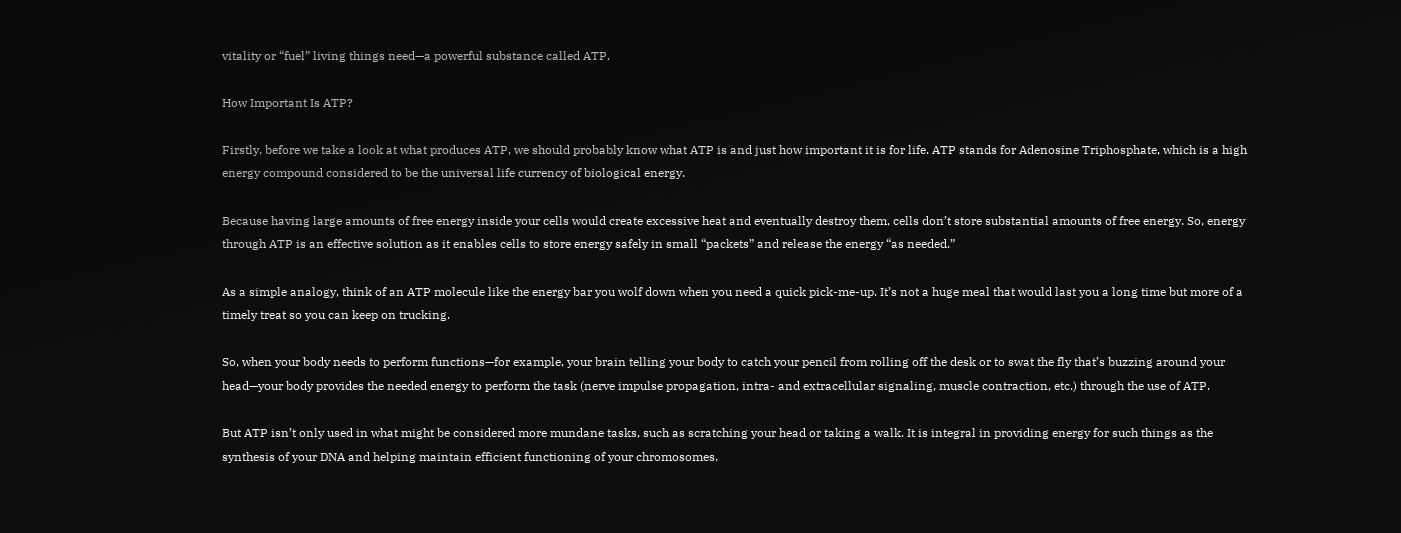vitality or “fuel” living things need—a powerful substance called ATP.

How Important Is ATP?

Firstly, before we take a look at what produces ATP, we should probably know what ATP is and just how important it is for life. ATP stands for Adenosine Triphosphate, which is a high energy compound considered to be the universal life currency of biological energy.

Because having large amounts of free energy inside your cells would create excessive heat and eventually destroy them, cells don’t store substantial amounts of free energy. So, energy through ATP is an effective solution as it enables cells to store energy safely in small “packets” and release the energy “as needed.”

As a simple analogy, think of an ATP molecule like the energy bar you wolf down when you need a quick pick-me-up. It’s not a huge meal that would last you a long time but more of a timely treat so you can keep on trucking.

So, when your body needs to perform functions—for example, your brain telling your body to catch your pencil from rolling off the desk or to swat the fly that’s buzzing around your head—your body provides the needed energy to perform the task (nerve impulse propagation, intra- and extracellular signaling, muscle contraction, etc.) through the use of ATP.

But ATP isn’t only used in what might be considered more mundane tasks, such as scratching your head or taking a walk. It is integral in providing energy for such things as the synthesis of your DNA and helping maintain efficient functioning of your chromosomes.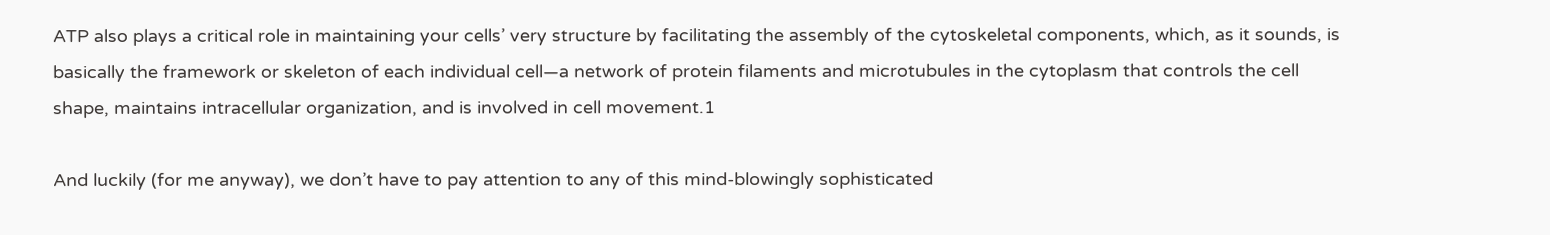ATP also plays a critical role in maintaining your cells’ very structure by facilitating the assembly of the cytoskeletal components, which, as it sounds, is basically the framework or skeleton of each individual cell—a network of protein filaments and microtubules in the cytoplasm that controls the cell shape, maintains intracellular organization, and is involved in cell movement.1

And luckily (for me anyway), we don’t have to pay attention to any of this mind-blowingly sophisticated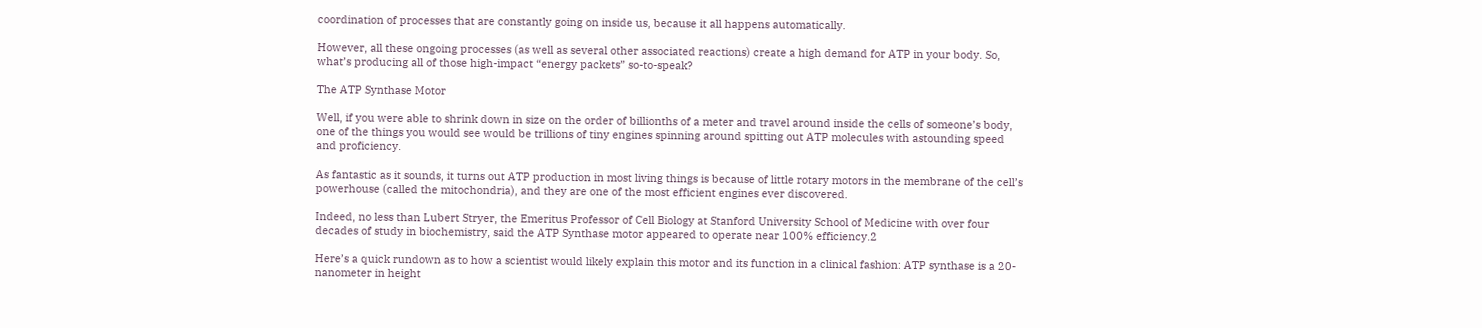coordination of processes that are constantly going on inside us, because it all happens automatically.

However, all these ongoing processes (as well as several other associated reactions) create a high demand for ATP in your body. So, what’s producing all of those high-impact “energy packets” so-to-speak?

The ATP Synthase Motor

Well, if you were able to shrink down in size on the order of billionths of a meter and travel around inside the cells of someone’s body, one of the things you would see would be trillions of tiny engines spinning around spitting out ATP molecules with astounding speed and proficiency.

As fantastic as it sounds, it turns out ATP production in most living things is because of little rotary motors in the membrane of the cell’s powerhouse (called the mitochondria), and they are one of the most efficient engines ever discovered.

Indeed, no less than Lubert Stryer, the Emeritus Professor of Cell Biology at Stanford University School of Medicine with over four decades of study in biochemistry, said the ATP Synthase motor appeared to operate near 100% efficiency.2

Here’s a quick rundown as to how a scientist would likely explain this motor and its function in a clinical fashion: ATP synthase is a 20-nanometer in height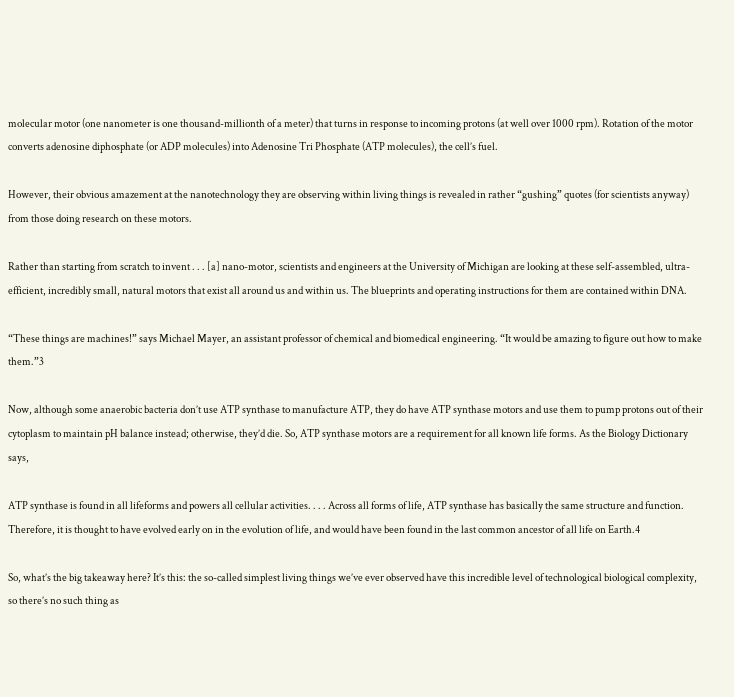molecular motor (one nanometer is one thousand-millionth of a meter) that turns in response to incoming protons (at well over 1000 rpm). Rotation of the motor converts adenosine diphosphate (or ADP molecules) into Adenosine Tri Phosphate (ATP molecules), the cell’s fuel.

However, their obvious amazement at the nanotechnology they are observing within living things is revealed in rather “gushing” quotes (for scientists anyway) from those doing research on these motors.

Rather than starting from scratch to invent . . . [a] nano-motor, scientists and engineers at the University of Michigan are looking at these self-assembled, ultra-efficient, incredibly small, natural motors that exist all around us and within us. The blueprints and operating instructions for them are contained within DNA.

“These things are machines!” says Michael Mayer, an assistant professor of chemical and biomedical engineering. “It would be amazing to figure out how to make them.”3

Now, although some anaerobic bacteria don’t use ATP synthase to manufacture ATP, they do have ATP synthase motors and use them to pump protons out of their cytoplasm to maintain pH balance instead; otherwise, they’d die. So, ATP synthase motors are a requirement for all known life forms. As the Biology Dictionary says,

ATP synthase is found in all lifeforms and powers all cellular activities. . . . Across all forms of life, ATP synthase has basically the same structure and function. Therefore, it is thought to have evolved early on in the evolution of life, and would have been found in the last common ancestor of all life on Earth.4

So, what’s the big takeaway here? It’s this: the so-called simplest living things we’ve ever observed have this incredible level of technological biological complexity, so there’s no such thing as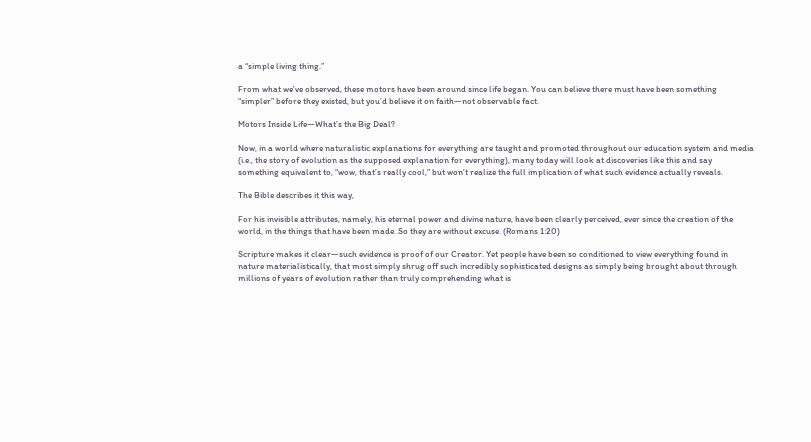a “simple living thing.”

From what we’ve observed, these motors have been around since life began. You can believe there must have been something “simpler” before they existed, but you’d believe it on faith—not observable fact.

Motors Inside Life—What’s the Big Deal?

Now, in a world where naturalistic explanations for everything are taught and promoted throughout our education system and media (i.e., the story of evolution as the supposed explanation for everything), many today will look at discoveries like this and say something equivalent to, “wow, that’s really cool,” but won’t realize the full implication of what such evidence actually reveals.

The Bible describes it this way,

For his invisible attributes, namely, his eternal power and divine nature, have been clearly perceived, ever since the creation of the world, in the things that have been made. So they are without excuse. (Romans 1:20)

Scripture makes it clear—such evidence is proof of our Creator. Yet people have been so conditioned to view everything found in nature materialistically, that most simply shrug off such incredibly sophisticated designs as simply being brought about through millions of years of evolution rather than truly comprehending what is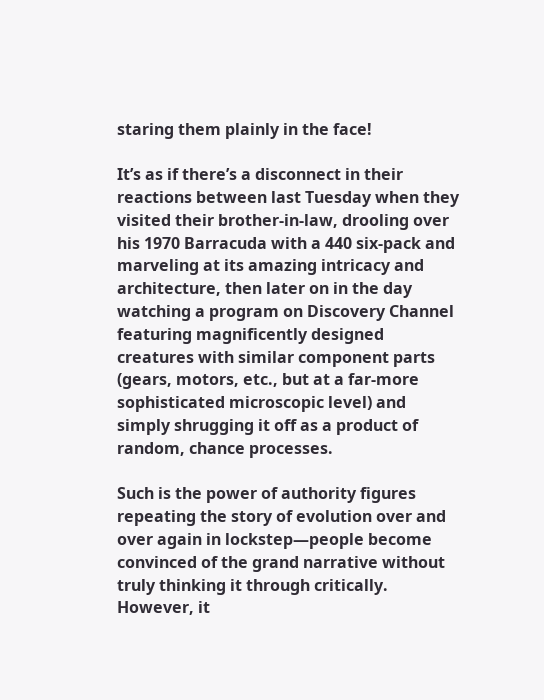staring them plainly in the face!

It’s as if there’s a disconnect in their reactions between last Tuesday when they visited their brother-in-law, drooling over his 1970 Barracuda with a 440 six-pack and marveling at its amazing intricacy and architecture, then later on in the day watching a program on Discovery Channel featuring magnificently designed creatures with similar component parts (gears, motors, etc., but at a far-more sophisticated microscopic level) and simply shrugging it off as a product of random, chance processes.

Such is the power of authority figures repeating the story of evolution over and over again in lockstep—people become convinced of the grand narrative without truly thinking it through critically. However, it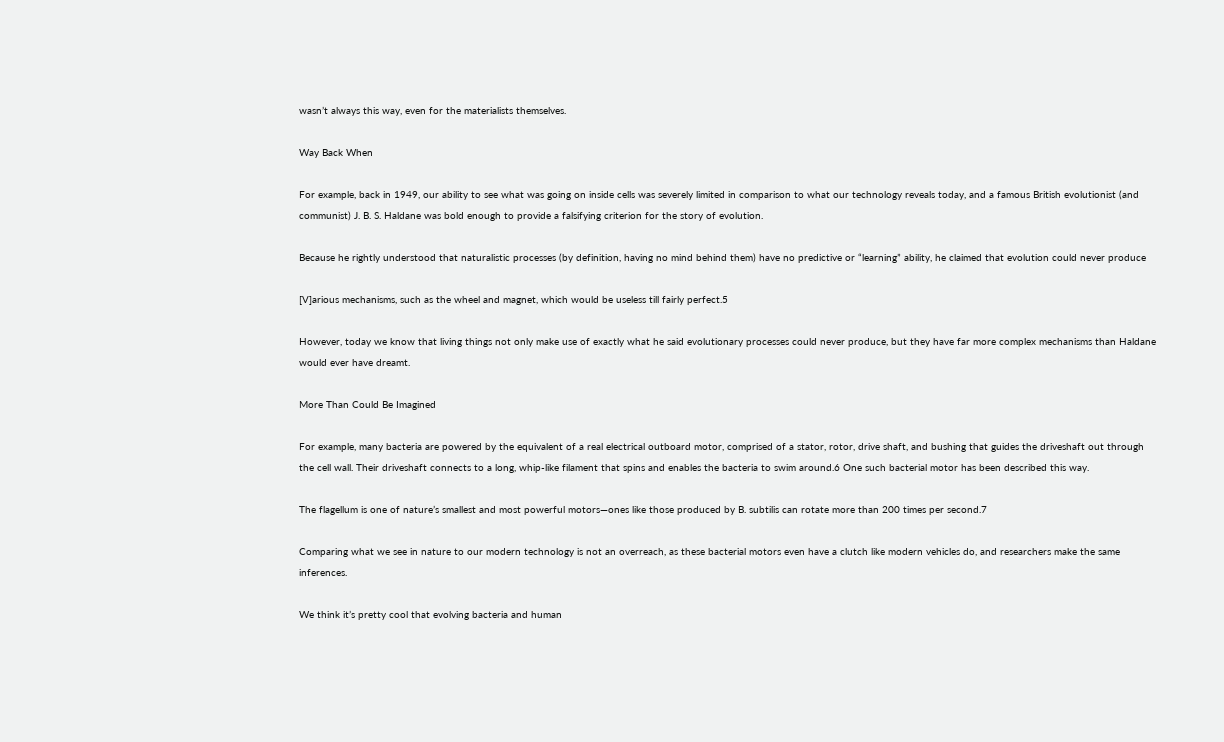wasn’t always this way, even for the materialists themselves.

Way Back When

For example, back in 1949, our ability to see what was going on inside cells was severely limited in comparison to what our technology reveals today, and a famous British evolutionist (and communist) J. B. S. Haldane was bold enough to provide a falsifying criterion for the story of evolution.

Because he rightly understood that naturalistic processes (by definition, having no mind behind them) have no predictive or “learning” ability, he claimed that evolution could never produce

[V]arious mechanisms, such as the wheel and magnet, which would be useless till fairly perfect.5

However, today we know that living things not only make use of exactly what he said evolutionary processes could never produce, but they have far more complex mechanisms than Haldane would ever have dreamt.

More Than Could Be Imagined

For example, many bacteria are powered by the equivalent of a real electrical outboard motor, comprised of a stator, rotor, drive shaft, and bushing that guides the driveshaft out through the cell wall. Their driveshaft connects to a long, whip-like filament that spins and enables the bacteria to swim around.6 One such bacterial motor has been described this way.

The flagellum is one of nature’s smallest and most powerful motors—ones like those produced by B. subtilis can rotate more than 200 times per second.7

Comparing what we see in nature to our modern technology is not an overreach, as these bacterial motors even have a clutch like modern vehicles do, and researchers make the same inferences.

We think it’s pretty cool that evolving bacteria and human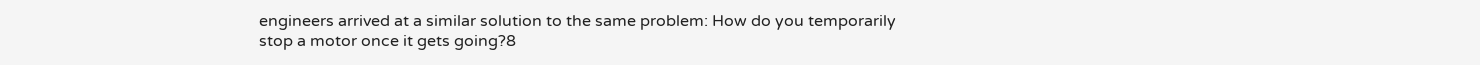engineers arrived at a similar solution to the same problem: How do you temporarily stop a motor once it gets going?8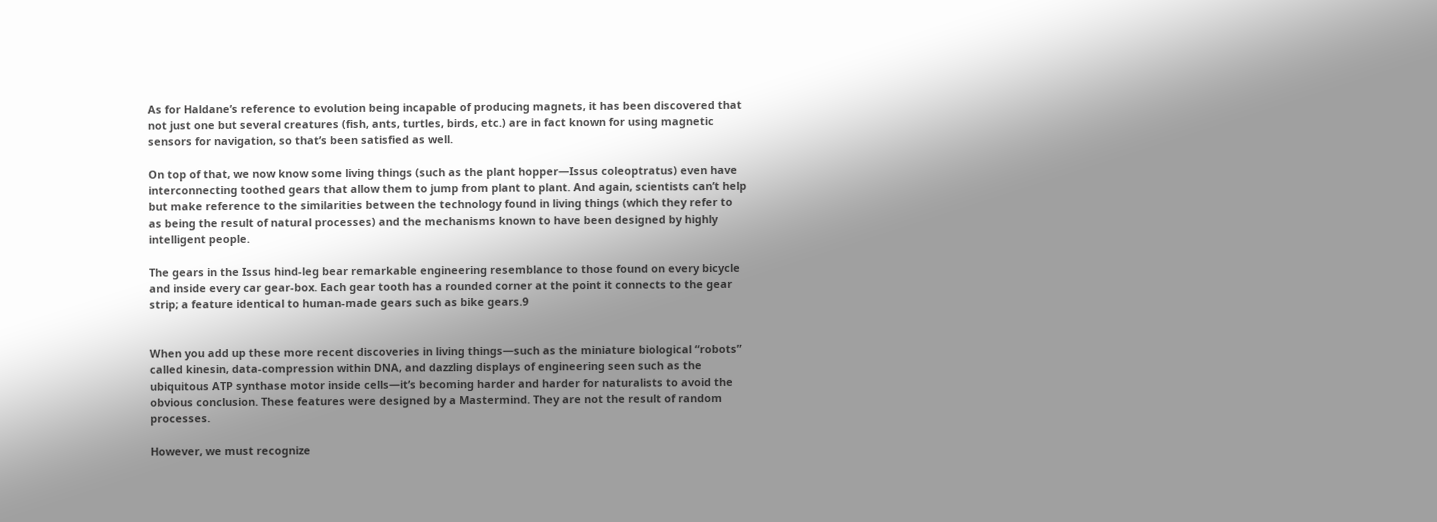As for Haldane’s reference to evolution being incapable of producing magnets, it has been discovered that not just one but several creatures (fish, ants, turtles, birds, etc.) are in fact known for using magnetic sensors for navigation, so that’s been satisfied as well.

On top of that, we now know some living things (such as the plant hopper—Issus coleoptratus) even have interconnecting toothed gears that allow them to jump from plant to plant. And again, scientists can’t help but make reference to the similarities between the technology found in living things (which they refer to as being the result of natural processes) and the mechanisms known to have been designed by highly intelligent people.

The gears in the Issus hind-leg bear remarkable engineering resemblance to those found on every bicycle and inside every car gear-box. Each gear tooth has a rounded corner at the point it connects to the gear strip; a feature identical to human-made gears such as bike gears.9


When you add up these more recent discoveries in living things—such as the miniature biological “robots” called kinesin, data-compression within DNA, and dazzling displays of engineering seen such as the ubiquitous ATP synthase motor inside cells—it’s becoming harder and harder for naturalists to avoid the obvious conclusion. These features were designed by a Mastermind. They are not the result of random processes.

However, we must recognize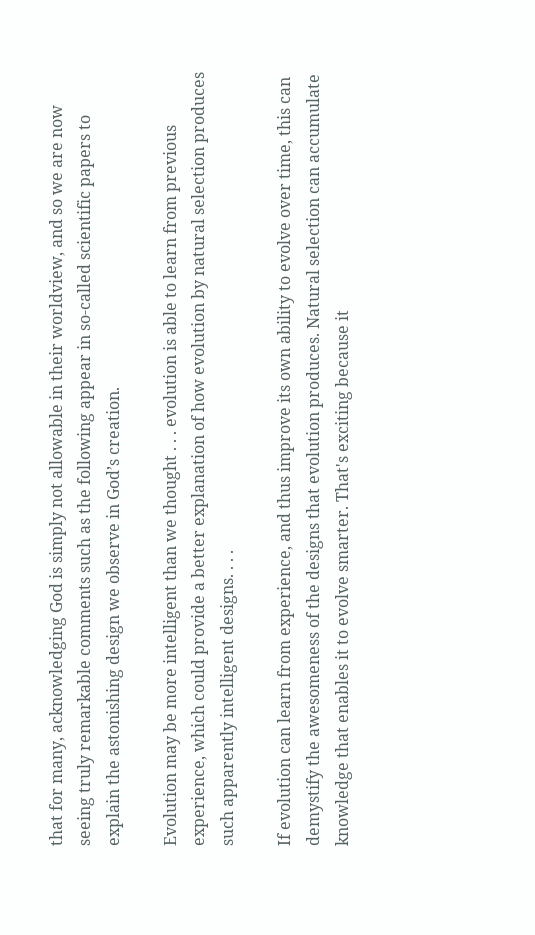that for many, acknowledging God is simply not allowable in their worldview, and so we are now seeing truly remarkable comments such as the following appear in so-called scientific papers to explain the astonishing design we observe in God’s creation.

Evolution may be more intelligent than we thought . . . evolution is able to learn from previous experience, which could provide a better explanation of how evolution by natural selection produces such apparently intelligent designs. . . .

If evolution can learn from experience, and thus improve its own ability to evolve over time, this can demystify the awesomeness of the designs that evolution produces. Natural selection can accumulate knowledge that enables it to evolve smarter. That's exciting because it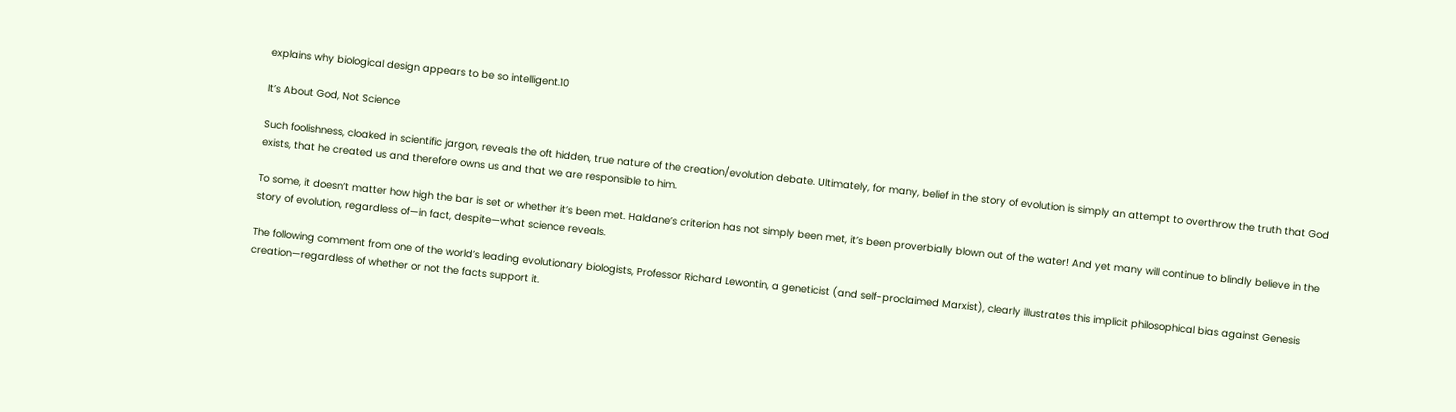explains why biological design appears to be so intelligent.10

It’s About God, Not Science

Such foolishness, cloaked in scientific jargon, reveals the oft hidden, true nature of the creation/evolution debate. Ultimately, for many, belief in the story of evolution is simply an attempt to overthrow the truth that God exists, that he created us and therefore owns us and that we are responsible to him.

To some, it doesn’t matter how high the bar is set or whether it’s been met. Haldane’s criterion has not simply been met, it’s been proverbially blown out of the water! And yet many will continue to blindly believe in the story of evolution, regardless of—in fact, despite—what science reveals.

The following comment from one of the world’s leading evolutionary biologists, Professor Richard Lewontin, a geneticist (and self-proclaimed Marxist), clearly illustrates this implicit philosophical bias against Genesis creation—regardless of whether or not the facts support it.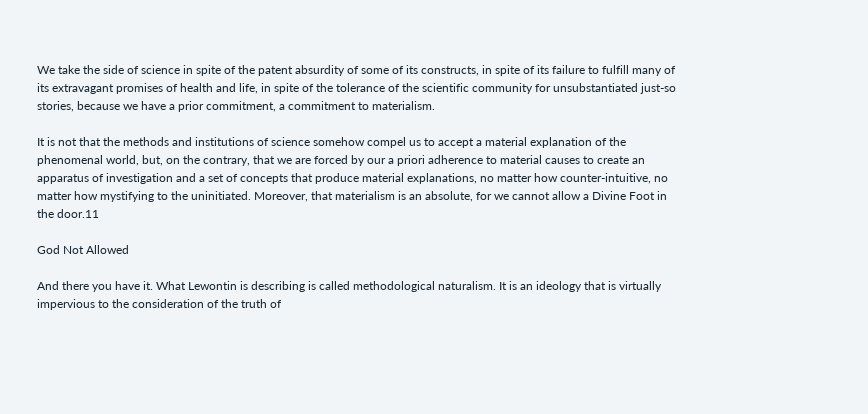We take the side of science in spite of the patent absurdity of some of its constructs, in spite of its failure to fulfill many of its extravagant promises of health and life, in spite of the tolerance of the scientific community for unsubstantiated just-so stories, because we have a prior commitment, a commitment to materialism.

It is not that the methods and institutions of science somehow compel us to accept a material explanation of the phenomenal world, but, on the contrary, that we are forced by our a priori adherence to material causes to create an apparatus of investigation and a set of concepts that produce material explanations, no matter how counter-intuitive, no matter how mystifying to the uninitiated. Moreover, that materialism is an absolute, for we cannot allow a Divine Foot in the door.11

God Not Allowed

And there you have it. What Lewontin is describing is called methodological naturalism. It is an ideology that is virtually impervious to the consideration of the truth of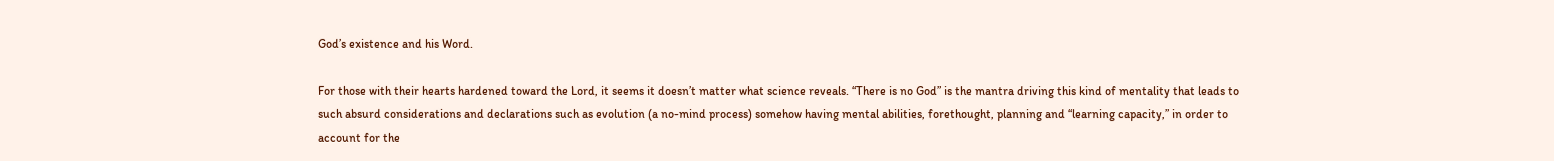God’s existence and his Word.

For those with their hearts hardened toward the Lord, it seems it doesn’t matter what science reveals. “There is no God” is the mantra driving this kind of mentality that leads to such absurd considerations and declarations such as evolution (a no-mind process) somehow having mental abilities, forethought, planning and “learning capacity,” in order to account for the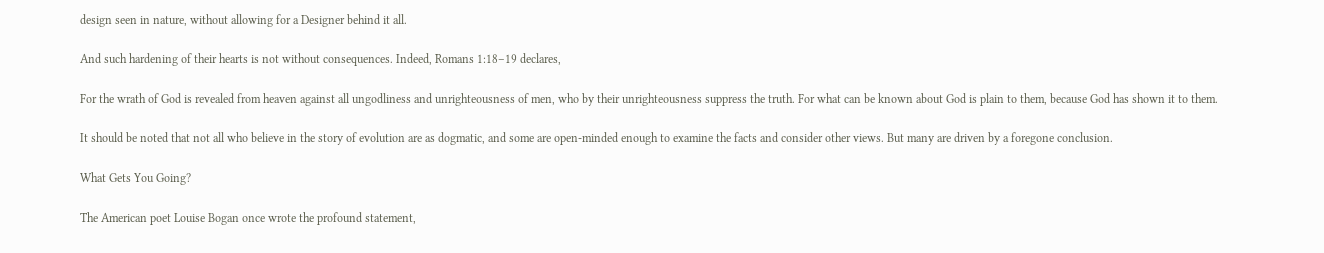design seen in nature, without allowing for a Designer behind it all.

And such hardening of their hearts is not without consequences. Indeed, Romans 1:18–19 declares,

For the wrath of God is revealed from heaven against all ungodliness and unrighteousness of men, who by their unrighteousness suppress the truth. For what can be known about God is plain to them, because God has shown it to them.

It should be noted that not all who believe in the story of evolution are as dogmatic, and some are open-minded enough to examine the facts and consider other views. But many are driven by a foregone conclusion.

What Gets You Going?

The American poet Louise Bogan once wrote the profound statement,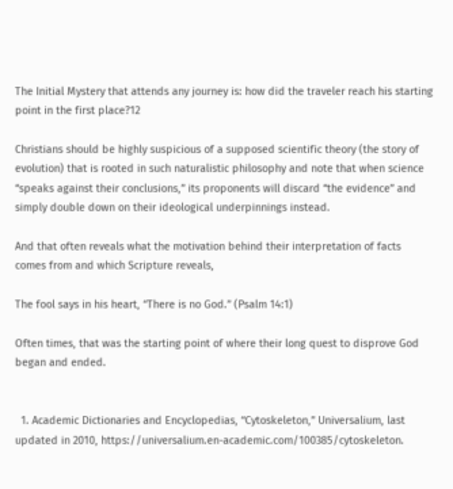The Initial Mystery that attends any journey is: how did the traveler reach his starting point in the first place?12

Christians should be highly suspicious of a supposed scientific theory (the story of evolution) that is rooted in such naturalistic philosophy and note that when science “speaks against their conclusions,” its proponents will discard “the evidence” and simply double down on their ideological underpinnings instead.

And that often reveals what the motivation behind their interpretation of facts comes from and which Scripture reveals,

The fool says in his heart, “There is no God.” (Psalm 14:1)

Often times, that was the starting point of where their long quest to disprove God began and ended.


  1. Academic Dictionaries and Encyclopedias, “Cytoskeleton,” Universalium, last updated in 2010, https://universalium.en-academic.com/100385/cytoskeleton.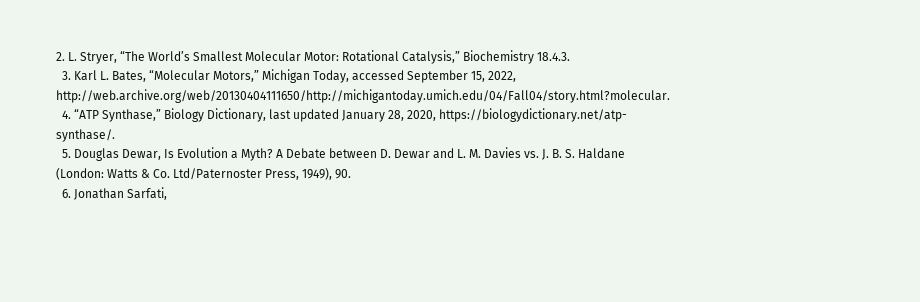2. L. Stryer, “The World’s Smallest Molecular Motor: Rotational Catalysis,” Biochemistry 18.4.3.
  3. Karl L. Bates, “Molecular Motors,” Michigan Today, accessed September 15, 2022, http://web.archive.org/web/20130404111650/http://michigantoday.umich.edu/04/Fall04/story.html?molecular.
  4. “ATP Synthase,” Biology Dictionary, last updated January 28, 2020, https://biologydictionary.net/atp-synthase/.
  5. Douglas Dewar, Is Evolution a Myth? A Debate between D. Dewar and L. M. Davies vs. J. B. S. Haldane (London: Watts & Co. Ltd/Paternoster Press, 1949), 90.
  6. Jonathan Sarfati,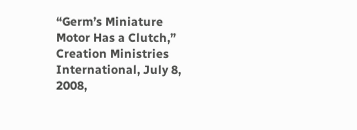“Germ’s Miniature Motor Has a Clutch,” Creation Ministries International, July 8, 2008,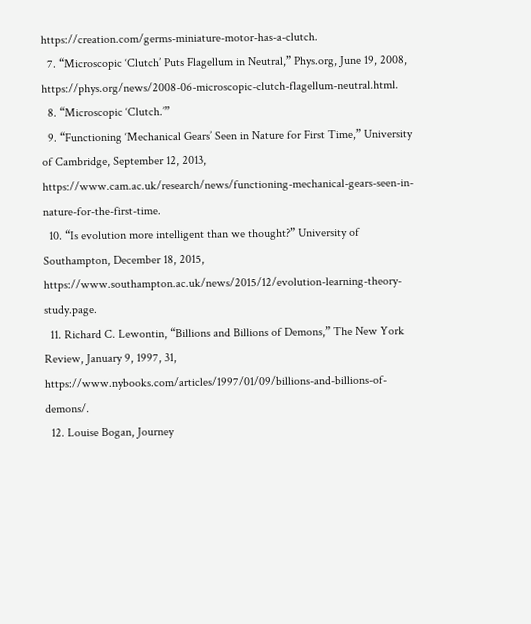https://creation.com/germs-miniature-motor-has-a-clutch.
  7. “Microscopic ‘Clutch’ Puts Flagellum in Neutral,” Phys.org, June 19, 2008, https://phys.org/news/2008-06-microscopic-clutch-flagellum-neutral.html.
  8. “Microscopic ‘Clutch.’”
  9. “Functioning ‘Mechanical Gears’ Seen in Nature for First Time,” University of Cambridge, September 12, 2013, https://www.cam.ac.uk/research/news/functioning-mechanical-gears-seen-in-nature-for-the-first-time.
  10. “Is evolution more intelligent than we thought?” University of Southampton, December 18, 2015, https://www.southampton.ac.uk/news/2015/12/evolution-learning-theory-study.page.
  11. Richard C. Lewontin, “Billions and Billions of Demons,” The New York Review, January 9, 1997, 31, https://www.nybooks.com/articles/1997/01/09/billions-and-billions-of-demons/.
  12. Louise Bogan, Journey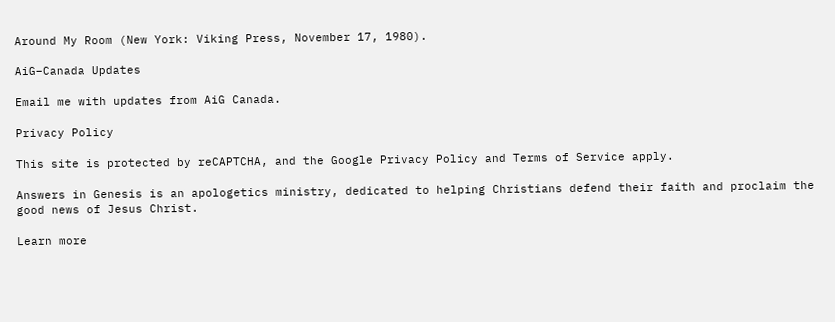Around My Room (New York: Viking Press, November 17, 1980).

AiG–Canada Updates

Email me with updates from AiG Canada.

Privacy Policy

This site is protected by reCAPTCHA, and the Google Privacy Policy and Terms of Service apply.

Answers in Genesis is an apologetics ministry, dedicated to helping Christians defend their faith and proclaim the good news of Jesus Christ.

Learn more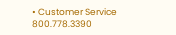• Customer Service 800.778.3390